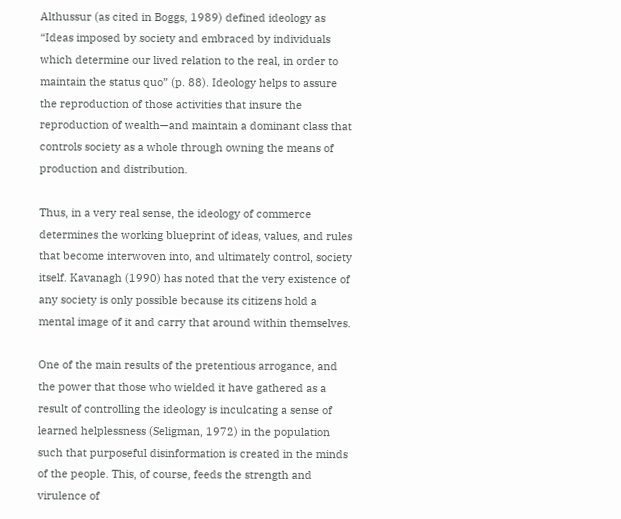Althussur (as cited in Boggs, 1989) defined ideology as “Ideas imposed by society and embraced by individuals which determine our lived relation to the real, in order to maintain the status quo” (p. 88). Ideology helps to assure the reproduction of those activities that insure the reproduction of wealth—and maintain a dominant class that controls society as a whole through owning the means of production and distribution.

Thus, in a very real sense, the ideology of commerce determines the working blueprint of ideas, values, and rules that become interwoven into, and ultimately control, society itself. Kavanagh (1990) has noted that the very existence of any society is only possible because its citizens hold a mental image of it and carry that around within themselves.

One of the main results of the pretentious arrogance, and the power that those who wielded it have gathered as a result of controlling the ideology is inculcating a sense of learned helplessness (Seligman, 1972) in the population such that purposeful disinformation is created in the minds of the people. This, of course, feeds the strength and virulence of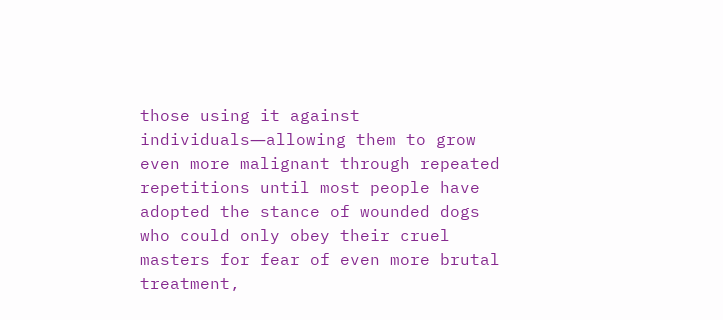those using it against individuals―allowing them to grow even more malignant through repeated repetitions until most people have adopted the stance of wounded dogs who could only obey their cruel masters for fear of even more brutal treatment,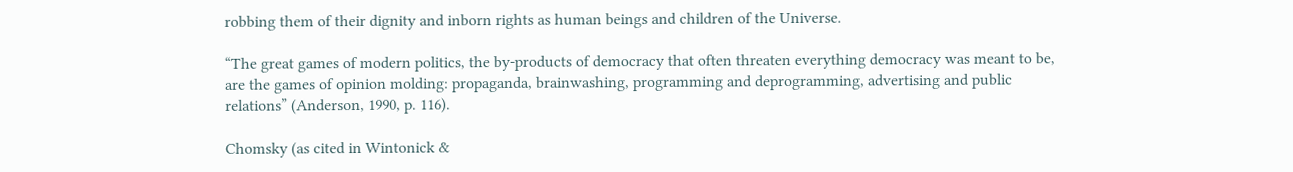robbing them of their dignity and inborn rights as human beings and children of the Universe.

“The great games of modern politics, the by-products of democracy that often threaten everything democracy was meant to be, are the games of opinion molding: propaganda, brainwashing, programming and deprogramming, advertising and public relations” (Anderson, 1990, p. 116).

Chomsky (as cited in Wintonick &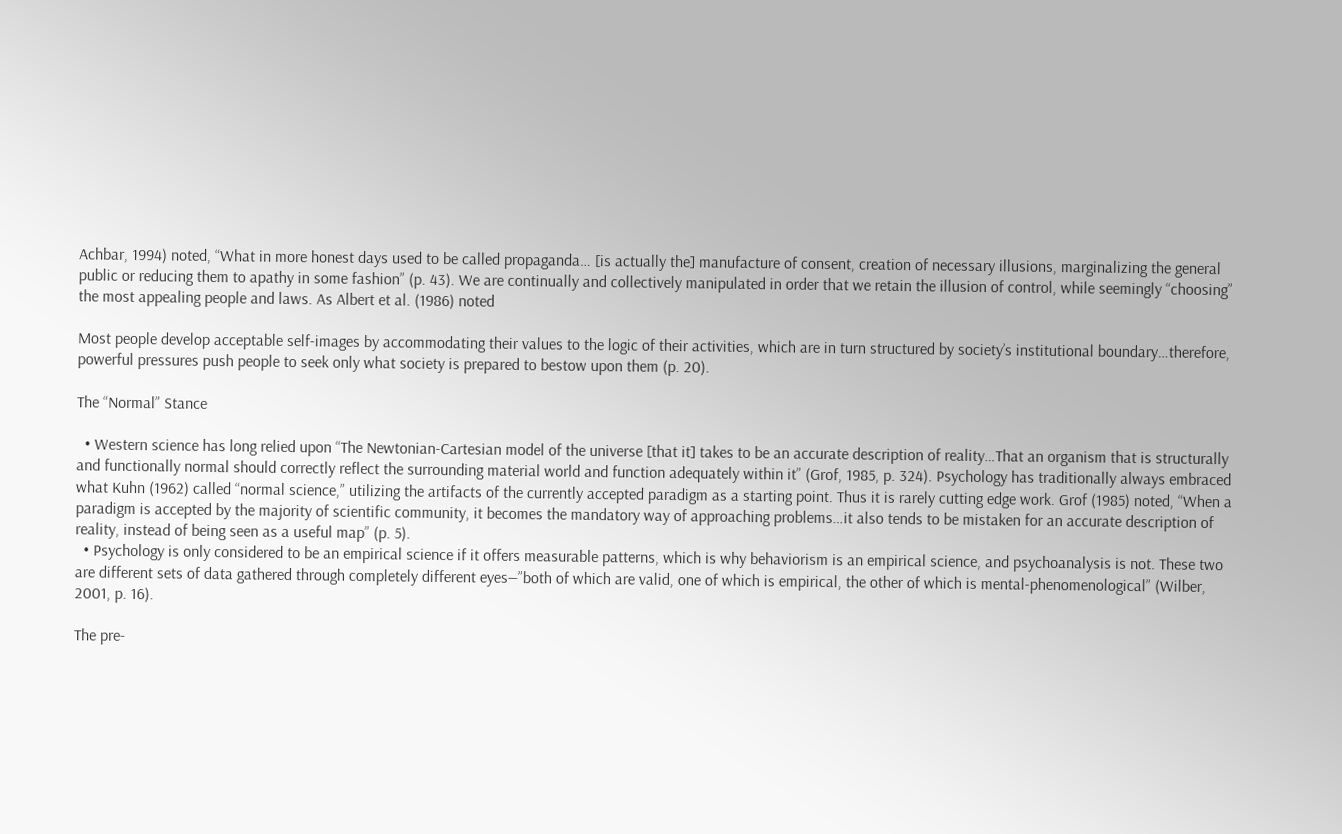Achbar, 1994) noted, “What in more honest days used to be called propaganda… [is actually the] manufacture of consent, creation of necessary illusions, marginalizing the general public or reducing them to apathy in some fashion” (p. 43). We are continually and collectively manipulated in order that we retain the illusion of control, while seemingly “choosing” the most appealing people and laws. As Albert et al. (1986) noted

Most people develop acceptable self-images by accommodating their values to the logic of their activities, which are in turn structured by society’s institutional boundary…therefore, powerful pressures push people to seek only what society is prepared to bestow upon them (p. 20).

The “Normal” Stance

  • Western science has long relied upon “The Newtonian-Cartesian model of the universe [that it] takes to be an accurate description of reality…That an organism that is structurally and functionally normal should correctly reflect the surrounding material world and function adequately within it” (Grof, 1985, p. 324). Psychology has traditionally always embraced what Kuhn (1962) called “normal science,” utilizing the artifacts of the currently accepted paradigm as a starting point. Thus it is rarely cutting edge work. Grof (1985) noted, “When a paradigm is accepted by the majority of scientific community, it becomes the mandatory way of approaching problems…it also tends to be mistaken for an accurate description of reality, instead of being seen as a useful map” (p. 5).
  • Psychology is only considered to be an empirical science if it offers measurable patterns, which is why behaviorism is an empirical science, and psychoanalysis is not. These two are different sets of data gathered through completely different eyes―”both of which are valid, one of which is empirical, the other of which is mental-phenomenological” (Wilber, 2001, p. 16).

The pre-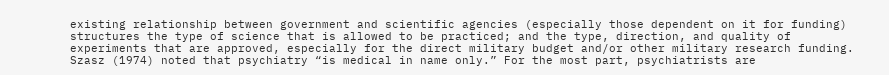existing relationship between government and scientific agencies (especially those dependent on it for funding) structures the type of science that is allowed to be practiced; and the type, direction, and quality of experiments that are approved, especially for the direct military budget and/or other military research funding. Szasz (1974) noted that psychiatry “is medical in name only.” For the most part, psychiatrists are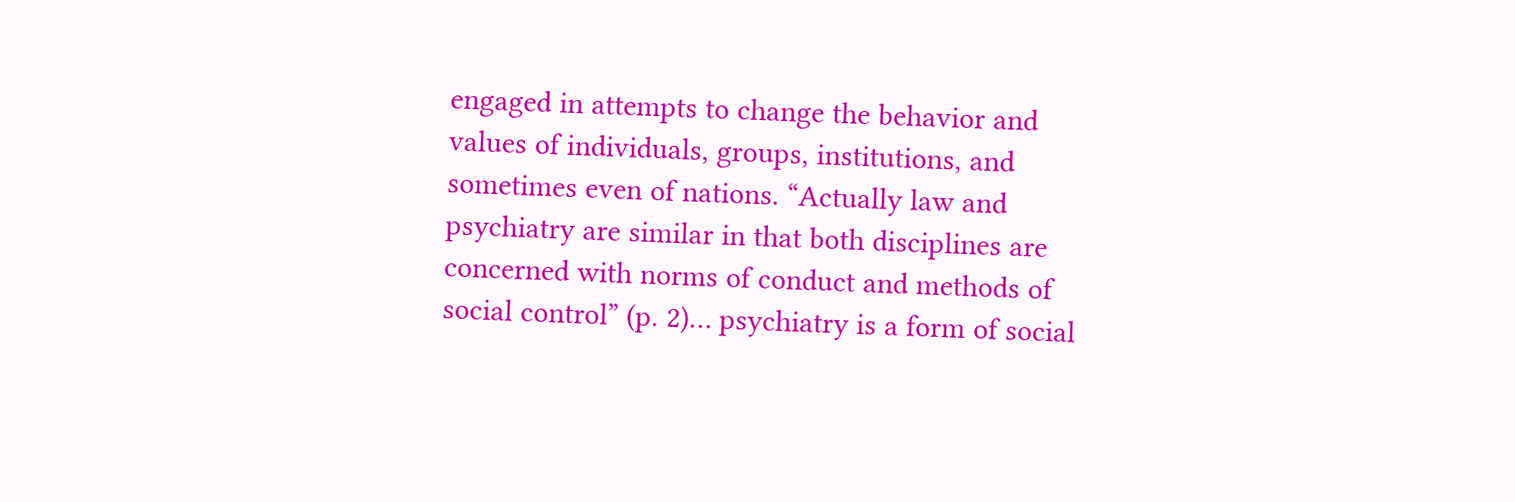engaged in attempts to change the behavior and values of individuals, groups, institutions, and sometimes even of nations. “Actually law and psychiatry are similar in that both disciplines are concerned with norms of conduct and methods of social control” (p. 2)… psychiatry is a form of social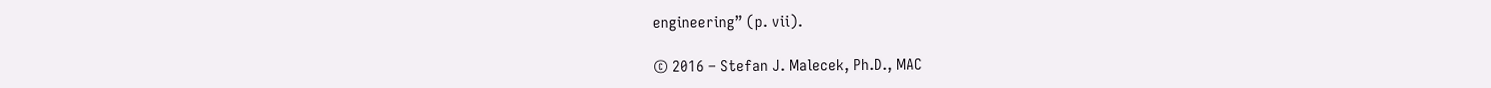engineering” (p. vii).

© 2016 – Stefan J. Malecek, Ph.D., MAC